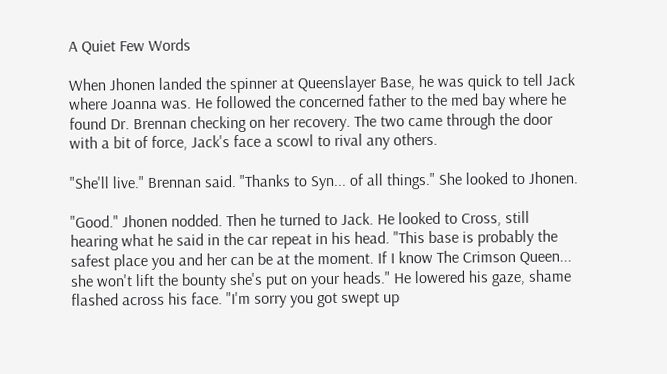A Quiet Few Words

When Jhonen landed the spinner at Queenslayer Base, he was quick to tell Jack where Joanna was. He followed the concerned father to the med bay where he found Dr. Brennan checking on her recovery. The two came through the door with a bit of force, Jack's face a scowl to rival any others.

"She'll live." Brennan said. "Thanks to Syn... of all things." She looked to Jhonen.

"Good." Jhonen nodded. Then he turned to Jack. He looked to Cross, still hearing what he said in the car repeat in his head. "This base is probably the safest place you and her can be at the moment. If I know The Crimson Queen... she won't lift the bounty she's put on your heads." He lowered his gaze, shame flashed across his face. "I'm sorry you got swept up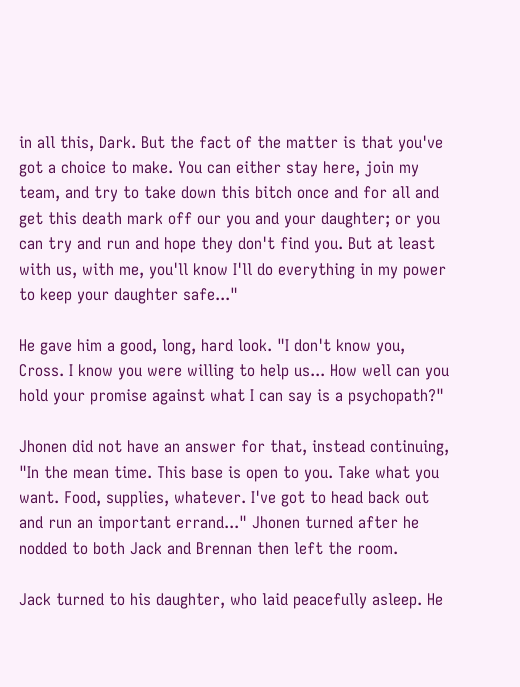in all this, Dark. But the fact of the matter is that you've got a choice to make. You can either stay here, join my team, and try to take down this bitch once and for all and get this death mark off our you and your daughter; or you can try and run and hope they don't find you. But at least with us, with me, you'll know I'll do everything in my power to keep your daughter safe..."

He gave him a good, long, hard look. "I don't know you, Cross. I know you were willing to help us... How well can you hold your promise against what I can say is a psychopath?"

Jhonen did not have an answer for that, instead continuing, "In the mean time. This base is open to you. Take what you want. Food, supplies, whatever. I've got to head back out and run an important errand..." Jhonen turned after he nodded to both Jack and Brennan then left the room.

Jack turned to his daughter, who laid peacefully asleep. He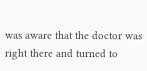was aware that the doctor was right there and turned to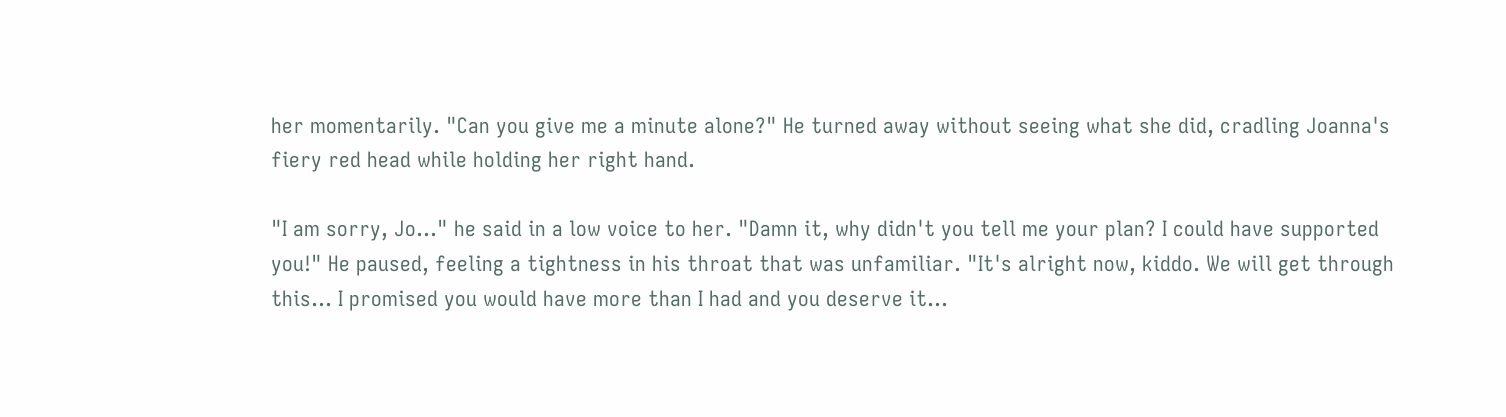her momentarily. "Can you give me a minute alone?" He turned away without seeing what she did, cradling Joanna's fiery red head while holding her right hand.

"I am sorry, Jo..." he said in a low voice to her. "Damn it, why didn't you tell me your plan? I could have supported you!" He paused, feeling a tightness in his throat that was unfamiliar. "It's alright now, kiddo. We will get through this... I promised you would have more than I had and you deserve it...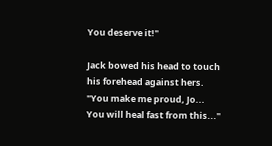You deserve it!"

Jack bowed his head to touch his forehead against hers. "You make me proud, Jo... You will heal fast from this..."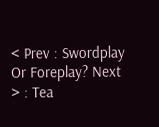< Prev : Swordplay Or Foreplay? Next > : Tea